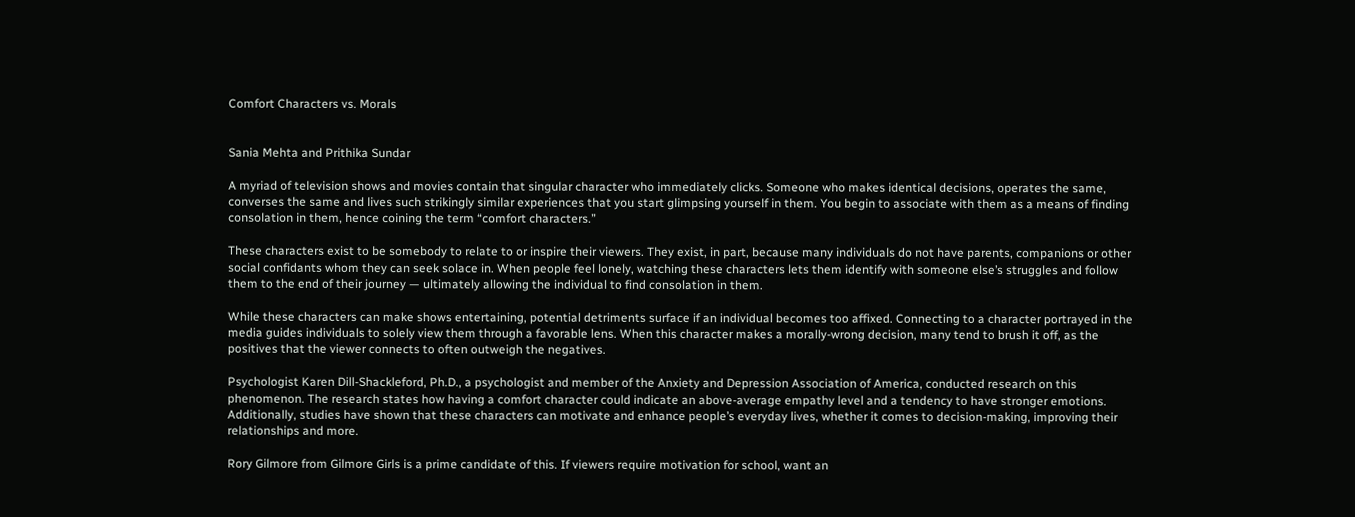Comfort Characters vs. Morals


Sania Mehta and Prithika Sundar

A myriad of television shows and movies contain that singular character who immediately clicks. Someone who makes identical decisions, operates the same, converses the same and lives such strikingly similar experiences that you start glimpsing yourself in them. You begin to associate with them as a means of finding consolation in them, hence coining the term “comfort characters.”

These characters exist to be somebody to relate to or inspire their viewers. They exist, in part, because many individuals do not have parents, companions or other social confidants whom they can seek solace in. When people feel lonely, watching these characters lets them identify with someone else’s struggles and follow them to the end of their journey — ultimately allowing the individual to find consolation in them.

While these characters can make shows entertaining, potential detriments surface if an individual becomes too affixed. Connecting to a character portrayed in the media guides individuals to solely view them through a favorable lens. When this character makes a morally-wrong decision, many tend to brush it off, as the positives that the viewer connects to often outweigh the negatives.

Psychologist Karen Dill-Shackleford, Ph.D., a psychologist and member of the Anxiety and Depression Association of America, conducted research on this phenomenon. The research states how having a comfort character could indicate an above-average empathy level and a tendency to have stronger emotions. Additionally, studies have shown that these characters can motivate and enhance people’s everyday lives, whether it comes to decision-making, improving their relationships and more.

Rory Gilmore from Gilmore Girls is a prime candidate of this. If viewers require motivation for school, want an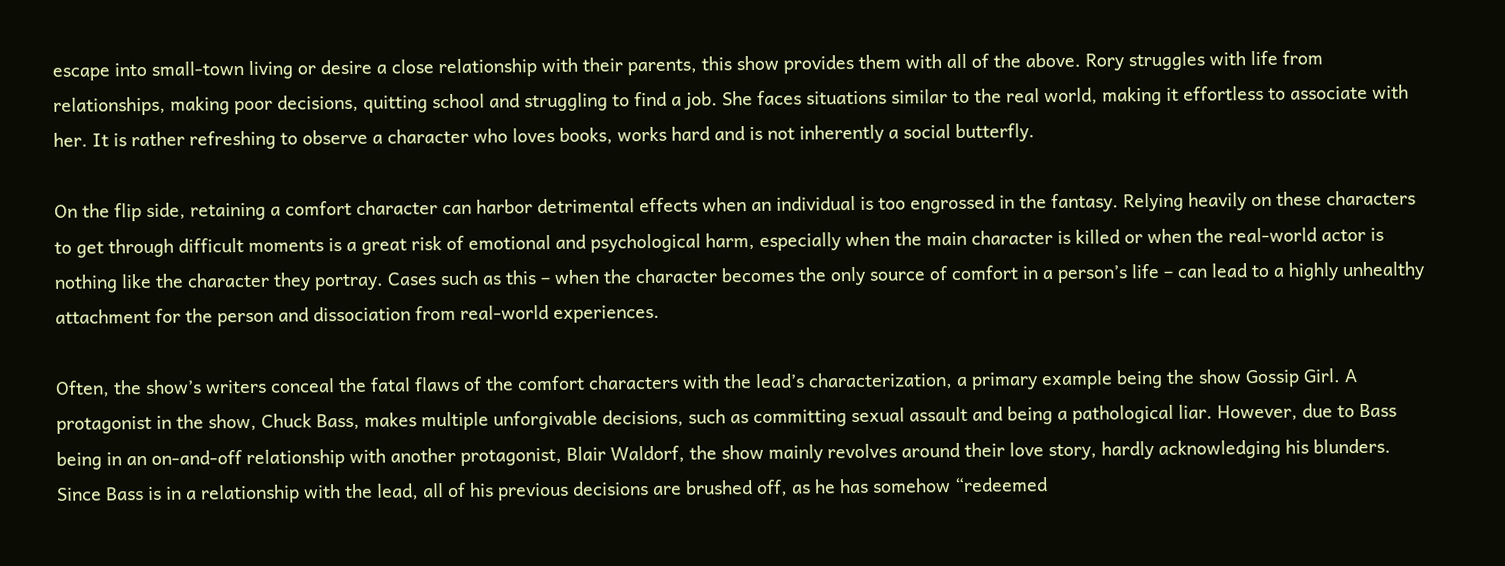escape into small-town living or desire a close relationship with their parents, this show provides them with all of the above. Rory struggles with life from relationships, making poor decisions, quitting school and struggling to find a job. She faces situations similar to the real world, making it effortless to associate with her. It is rather refreshing to observe a character who loves books, works hard and is not inherently a social butterfly.

On the flip side, retaining a comfort character can harbor detrimental effects when an individual is too engrossed in the fantasy. Relying heavily on these characters to get through difficult moments is a great risk of emotional and psychological harm, especially when the main character is killed or when the real-world actor is nothing like the character they portray. Cases such as this – when the character becomes the only source of comfort in a person’s life – can lead to a highly unhealthy attachment for the person and dissociation from real-world experiences.

Often, the show’s writers conceal the fatal flaws of the comfort characters with the lead’s characterization, a primary example being the show Gossip Girl. A protagonist in the show, Chuck Bass, makes multiple unforgivable decisions, such as committing sexual assault and being a pathological liar. However, due to Bass being in an on-and-off relationship with another protagonist, Blair Waldorf, the show mainly revolves around their love story, hardly acknowledging his blunders. Since Bass is in a relationship with the lead, all of his previous decisions are brushed off, as he has somehow “redeemed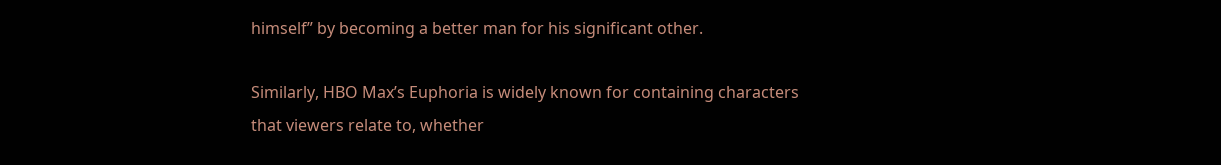himself” by becoming a better man for his significant other.

Similarly, HBO Max’s Euphoria is widely known for containing characters that viewers relate to, whether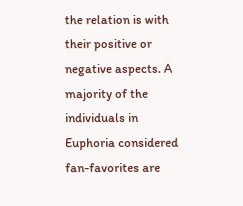the relation is with their positive or negative aspects. A majority of the individuals in Euphoria considered fan-favorites are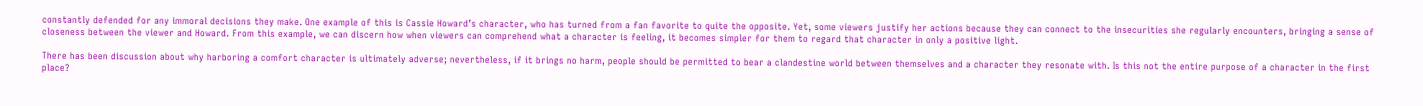constantly defended for any immoral decisions they make. One example of this is Cassie Howard’s character, who has turned from a fan favorite to quite the opposite. Yet, some viewers justify her actions because they can connect to the insecurities she regularly encounters, bringing a sense of closeness between the viewer and Howard. From this example, we can discern how when viewers can comprehend what a character is feeling, it becomes simpler for them to regard that character in only a positive light.

There has been discussion about why harboring a comfort character is ultimately adverse; nevertheless, if it brings no harm, people should be permitted to bear a clandestine world between themselves and a character they resonate with. Is this not the entire purpose of a character in the first place?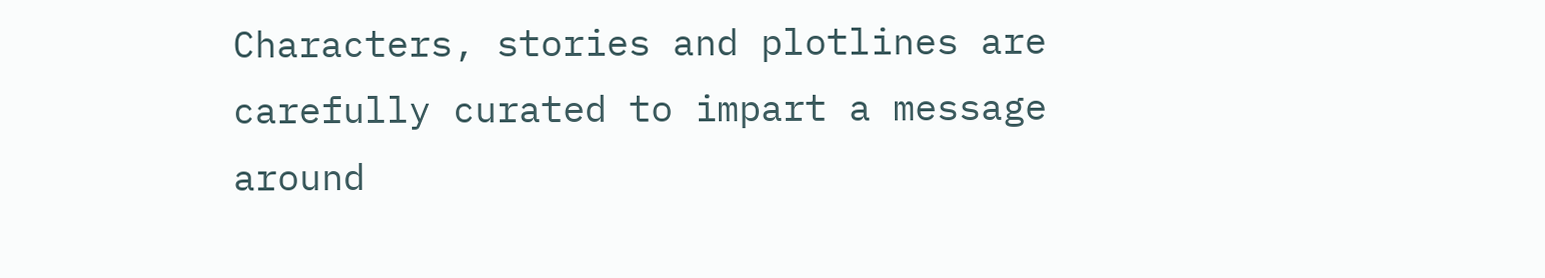Characters, stories and plotlines are carefully curated to impart a message around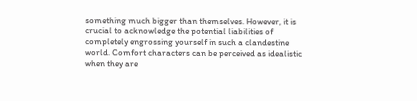something much bigger than themselves. However, it is crucial to acknowledge the potential liabilities of completely engrossing yourself in such a clandestine world. Comfort characters can be perceived as idealistic when they are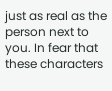just as real as the person next to you. In fear that these characters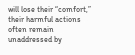will lose their “comfort,” their harmful actions often remain unaddressed by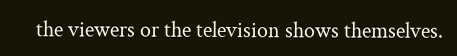the viewers or the television shows themselves.